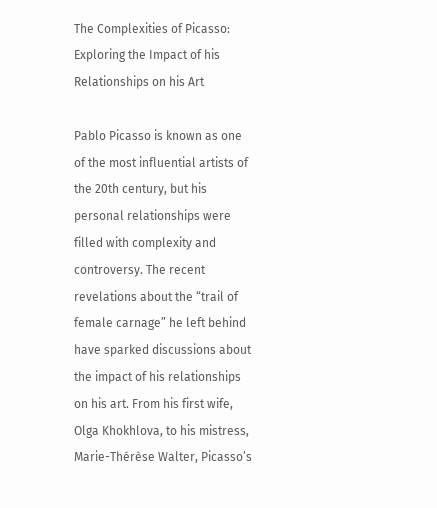The Complexities of Picasso: Exploring the Impact of his Relationships on his Art

Pablo Picasso is known as one of the most influential artists of the 20th century, but his personal relationships were filled with complexity and controversy. The recent revelations about the “trail of female carnage” he left behind have sparked discussions about the impact of his relationships on his art. From his first wife, Olga Khokhlova, to his mistress, Marie-Thérèse Walter, Picasso’s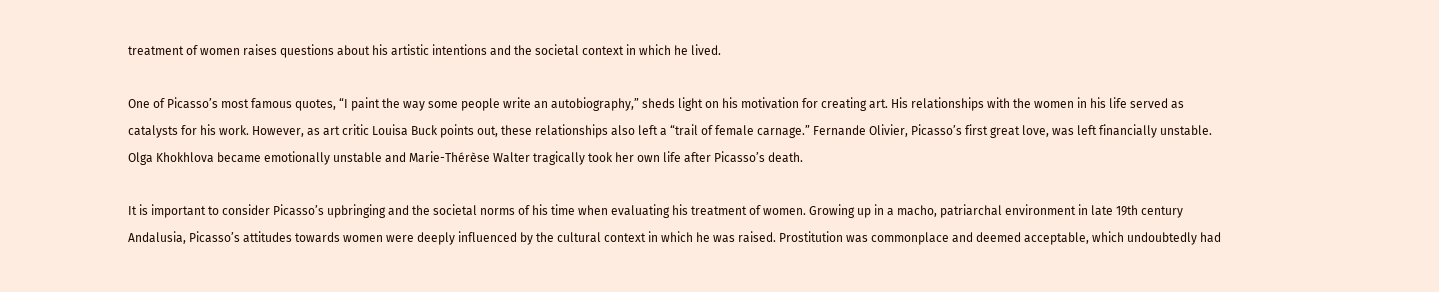treatment of women raises questions about his artistic intentions and the societal context in which he lived.

One of Picasso’s most famous quotes, “I paint the way some people write an autobiography,” sheds light on his motivation for creating art. His relationships with the women in his life served as catalysts for his work. However, as art critic Louisa Buck points out, these relationships also left a “trail of female carnage.” Fernande Olivier, Picasso’s first great love, was left financially unstable. Olga Khokhlova became emotionally unstable and Marie-Thérèse Walter tragically took her own life after Picasso’s death.

It is important to consider Picasso’s upbringing and the societal norms of his time when evaluating his treatment of women. Growing up in a macho, patriarchal environment in late 19th century Andalusia, Picasso’s attitudes towards women were deeply influenced by the cultural context in which he was raised. Prostitution was commonplace and deemed acceptable, which undoubtedly had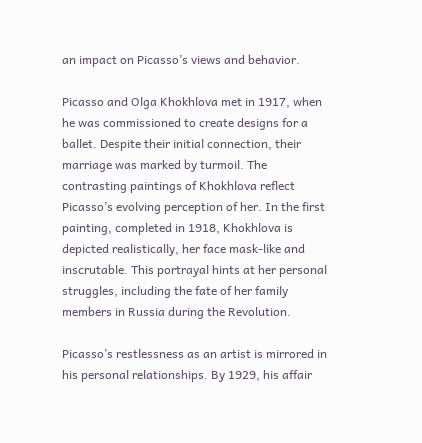an impact on Picasso’s views and behavior.

Picasso and Olga Khokhlova met in 1917, when he was commissioned to create designs for a ballet. Despite their initial connection, their marriage was marked by turmoil. The contrasting paintings of Khokhlova reflect Picasso’s evolving perception of her. In the first painting, completed in 1918, Khokhlova is depicted realistically, her face mask-like and inscrutable. This portrayal hints at her personal struggles, including the fate of her family members in Russia during the Revolution.

Picasso’s restlessness as an artist is mirrored in his personal relationships. By 1929, his affair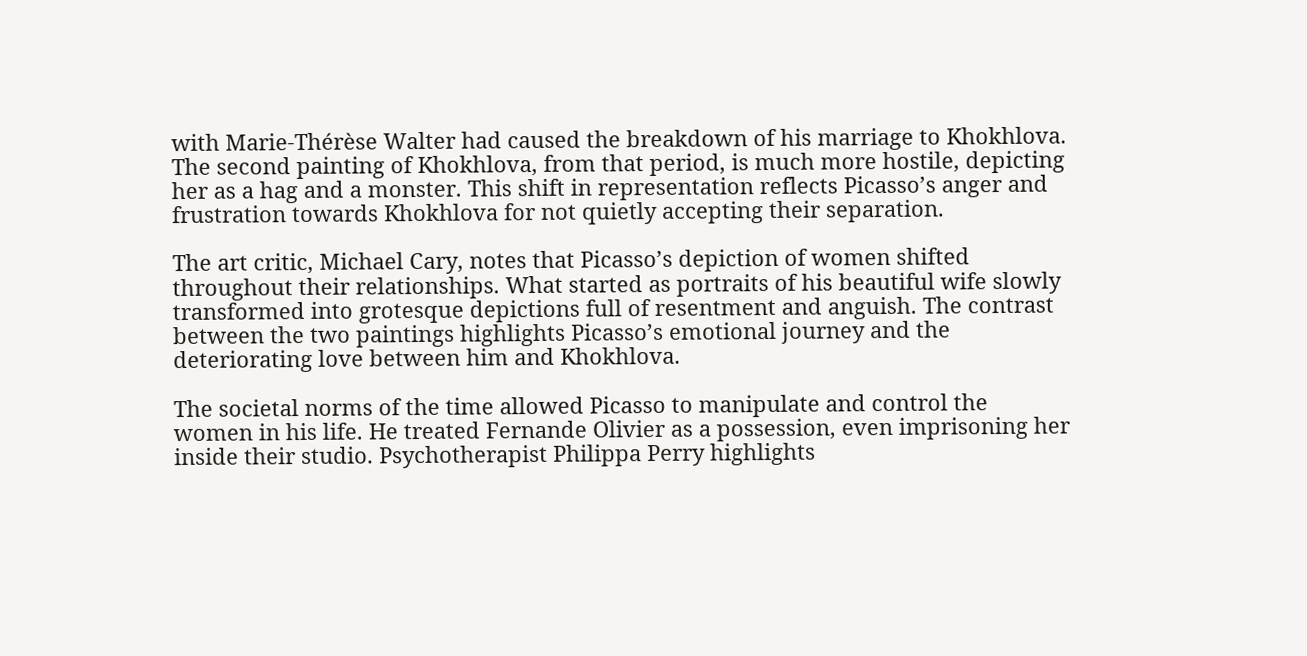with Marie-Thérèse Walter had caused the breakdown of his marriage to Khokhlova. The second painting of Khokhlova, from that period, is much more hostile, depicting her as a hag and a monster. This shift in representation reflects Picasso’s anger and frustration towards Khokhlova for not quietly accepting their separation.

The art critic, Michael Cary, notes that Picasso’s depiction of women shifted throughout their relationships. What started as portraits of his beautiful wife slowly transformed into grotesque depictions full of resentment and anguish. The contrast between the two paintings highlights Picasso’s emotional journey and the deteriorating love between him and Khokhlova.

The societal norms of the time allowed Picasso to manipulate and control the women in his life. He treated Fernande Olivier as a possession, even imprisoning her inside their studio. Psychotherapist Philippa Perry highlights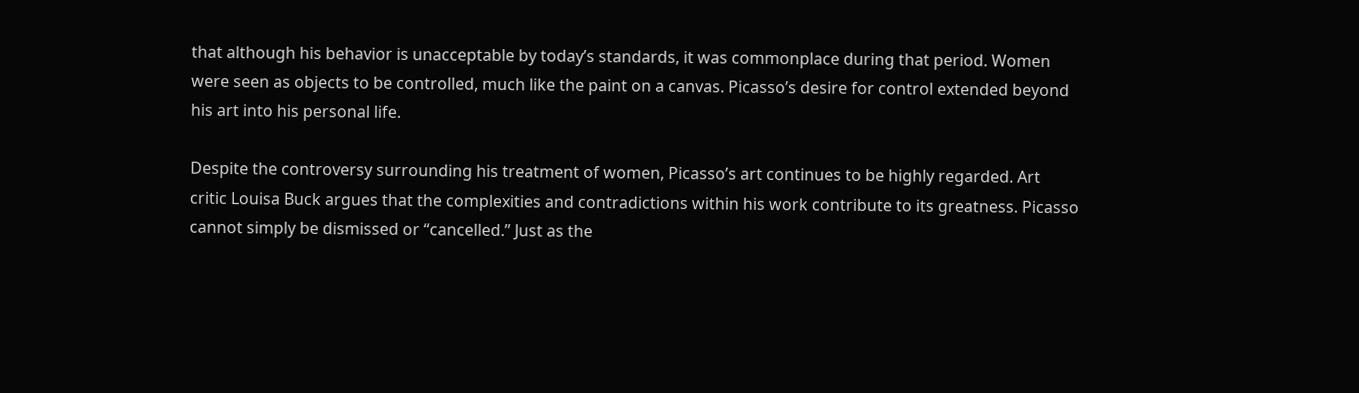that although his behavior is unacceptable by today’s standards, it was commonplace during that period. Women were seen as objects to be controlled, much like the paint on a canvas. Picasso’s desire for control extended beyond his art into his personal life.

Despite the controversy surrounding his treatment of women, Picasso’s art continues to be highly regarded. Art critic Louisa Buck argues that the complexities and contradictions within his work contribute to its greatness. Picasso cannot simply be dismissed or “cancelled.” Just as the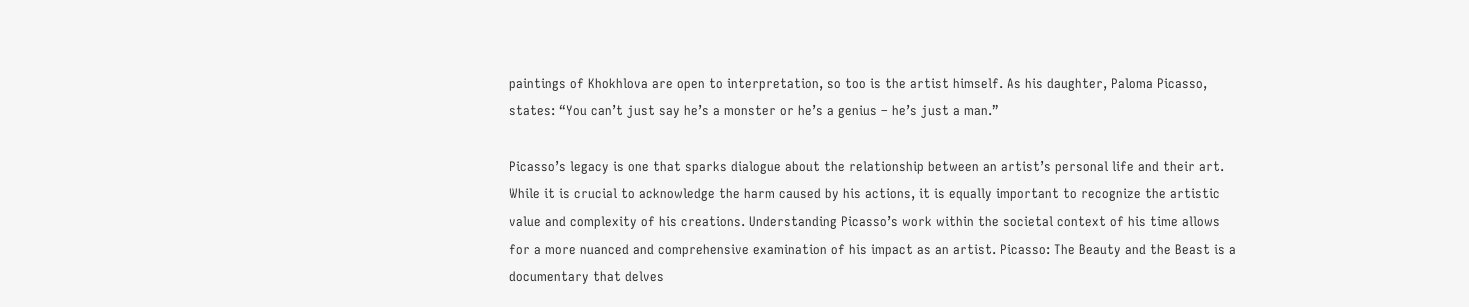paintings of Khokhlova are open to interpretation, so too is the artist himself. As his daughter, Paloma Picasso, states: “You can’t just say he’s a monster or he’s a genius – he’s just a man.”

Picasso’s legacy is one that sparks dialogue about the relationship between an artist’s personal life and their art. While it is crucial to acknowledge the harm caused by his actions, it is equally important to recognize the artistic value and complexity of his creations. Understanding Picasso’s work within the societal context of his time allows for a more nuanced and comprehensive examination of his impact as an artist. Picasso: The Beauty and the Beast is a documentary that delves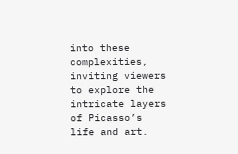into these complexities, inviting viewers to explore the intricate layers of Picasso’s life and art.